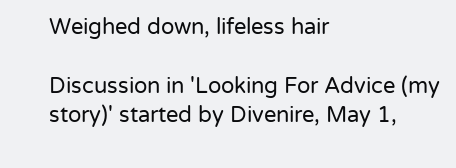Weighed down, lifeless hair

Discussion in 'Looking For Advice (my story)' started by Divenire, May 1,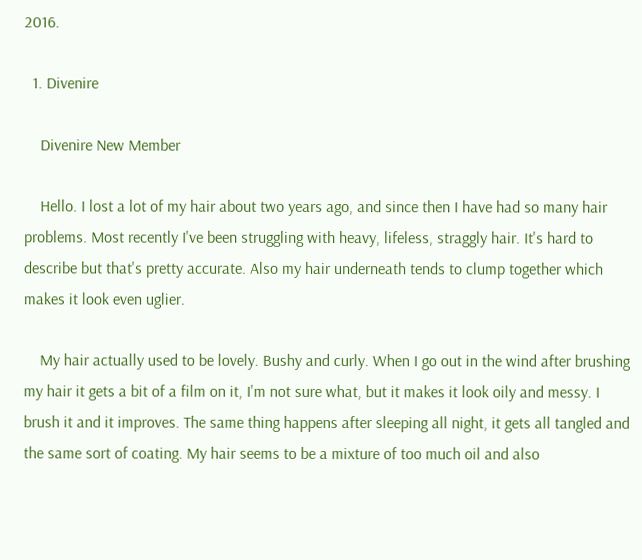2016.

  1. Divenire

    Divenire New Member

    Hello. I lost a lot of my hair about two years ago, and since then I have had so many hair problems. Most recently I've been struggling with heavy, lifeless, straggly hair. It's hard to describe but that's pretty accurate. Also my hair underneath tends to clump together which makes it look even uglier.

    My hair actually used to be lovely. Bushy and curly. When I go out in the wind after brushing my hair it gets a bit of a film on it, I'm not sure what, but it makes it look oily and messy. I brush it and it improves. The same thing happens after sleeping all night, it gets all tangled and the same sort of coating. My hair seems to be a mixture of too much oil and also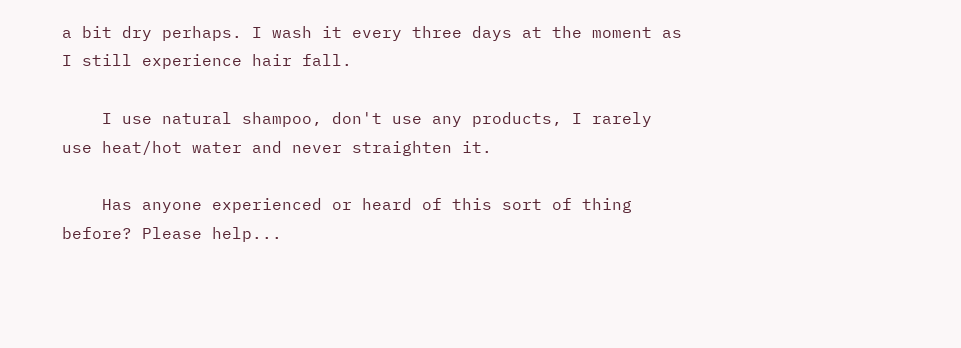a bit dry perhaps. I wash it every three days at the moment as I still experience hair fall.

    I use natural shampoo, don't use any products, I rarely use heat/hot water and never straighten it.

    Has anyone experienced or heard of this sort of thing before? Please help...